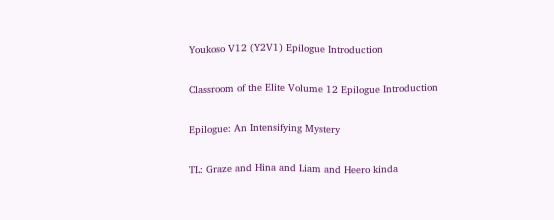Youkoso V12 (Y2V1) Epilogue Introduction

Classroom of the Elite Volume 12 Epilogue Introduction

Epilogue: An Intensifying Mystery

TL: Graze and Hina and Liam and Heero kinda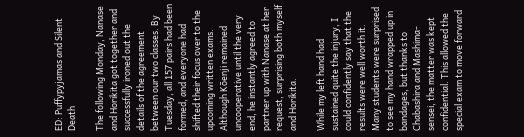ED: Puffypyjamas and Silent Death

The following Monday, Nanase and Horikita got together and successfully ironed out the details of the agreement between our two classes. By Tuesday, all 157 pairs had been formed, and everyone had shifted their focus over to the upcoming written exams. Although Kōenji remained uncooperative until the very end, he instantly agreed to partner up with Nanase at her request, surprising both myself and Horikita.

While my left hand had sustained quite the injury, I could confidently say that the results were well worth it. Many students were surprised to see my hand wrapped up in bandages, but thanks to Chabashira and Mashima-sensei, the matter was kept confidential. This allowed the special exam to move forward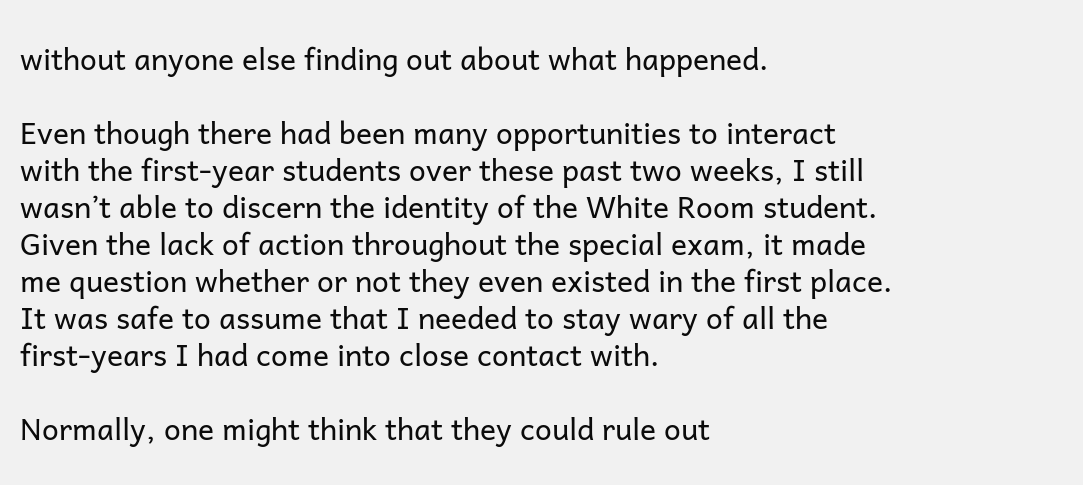without anyone else finding out about what happened.

Even though there had been many opportunities to interact with the first-year students over these past two weeks, I still wasn’t able to discern the identity of the White Room student. Given the lack of action throughout the special exam, it made me question whether or not they even existed in the first place. It was safe to assume that I needed to stay wary of all the first-years I had come into close contact with.

Normally, one might think that they could rule out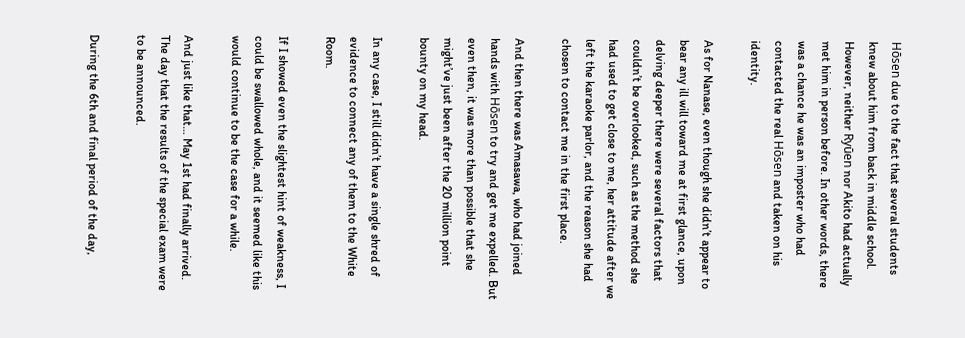Hōsen due to the fact that several students knew about him from back in middle school. However, neither Ryūen nor Akito had actually met him in person before. In other words, there was a chance he was an imposter who had contacted the real Hōsen and taken on his identity.

As for Nanase, even though she didn’t appear to bear any ill will toward me at first glance, upon delving deeper there were several factors that couldn’t be overlooked, such as the method she had used to get close to me, her attitude after we left the karaoke parlor, and the reason she had chosen to contact me in the first place.

And then there was Amasawa, who had joined hands with Hōsen to try and get me expelled. But even then, it was more than possible that she might’ve just been after the 20 million point bounty on my head.

In any case, I still didn’t have a single shred of evidence to connect any of them to the White Room.

If I showed even the slightest hint of weakness, I could be swallowed whole, and it seemed like this would continue to be the case for a while.

And just like that… May 1st had finally arrived. The day that the results of the special exam were to be announced.

During the 6th and final period of the day,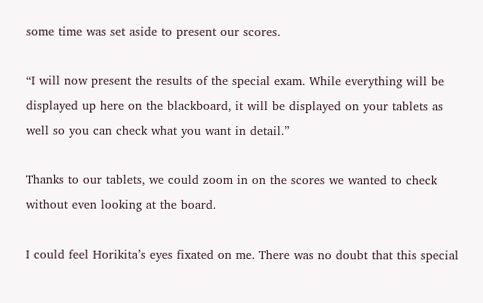some time was set aside to present our scores.

“I will now present the results of the special exam. While everything will be displayed up here on the blackboard, it will be displayed on your tablets as well so you can check what you want in detail.”

Thanks to our tablets, we could zoom in on the scores we wanted to check without even looking at the board.

I could feel Horikita’s eyes fixated on me. There was no doubt that this special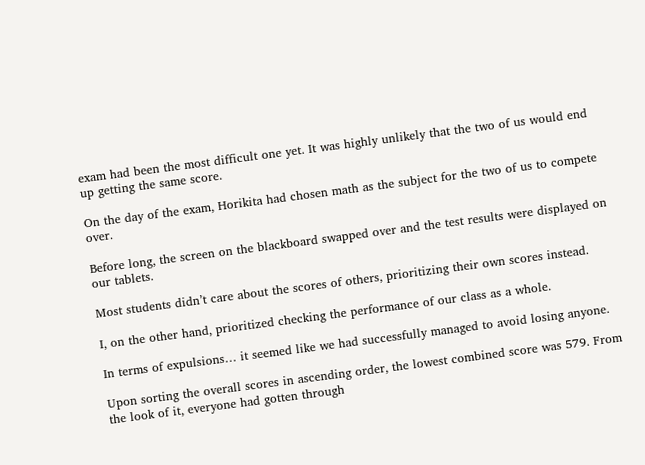exam had been the most difficult one yet. It was highly unlikely that the two of us would end up getting the same score.

On the day of the exam, Horikita had chosen math as the subject for the two of us to compete over.

Before long, the screen on the blackboard swapped over and the test results were displayed on our tablets.

Most students didn’t care about the scores of others, prioritizing their own scores instead.

I, on the other hand, prioritized checking the performance of our class as a whole.

In terms of expulsions… it seemed like we had successfully managed to avoid losing anyone.

Upon sorting the overall scores in ascending order, the lowest combined score was 579. From the look of it, everyone had gotten through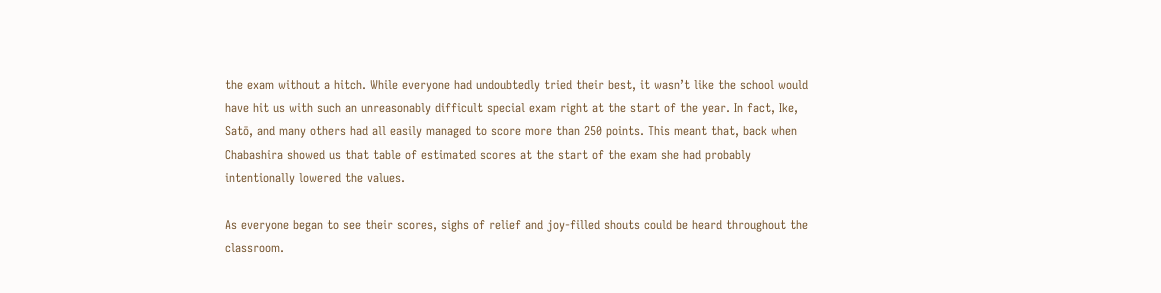the exam without a hitch. While everyone had undoubtedly tried their best, it wasn’t like the school would have hit us with such an unreasonably difficult special exam right at the start of the year. In fact, Ike, Satō, and many others had all easily managed to score more than 250 points. This meant that, back when Chabashira showed us that table of estimated scores at the start of the exam she had probably intentionally lowered the values.

As everyone began to see their scores, sighs of relief and joy-filled shouts could be heard throughout the classroom.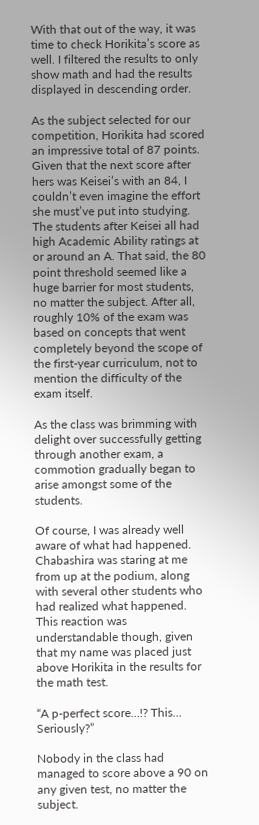With that out of the way, it was time to check Horikita’s score as well. I filtered the results to only show math and had the results displayed in descending order.

As the subject selected for our competition, Horikita had scored an impressive total of 87 points. Given that the next score after hers was Keisei’s with an 84, I couldn’t even imagine the effort she must’ve put into studying. The students after Keisei all had high Academic Ability ratings at or around an A. That said, the 80 point threshold seemed like a huge barrier for most students, no matter the subject. After all, roughly 10% of the exam was based on concepts that went completely beyond the scope of the first-year curriculum, not to mention the difficulty of the exam itself.

As the class was brimming with delight over successfully getting through another exam, a commotion gradually began to arise amongst some of the students.

Of course, I was already well aware of what had happened. Chabashira was staring at me from up at the podium, along with several other students who had realized what happened. This reaction was understandable though, given that my name was placed just above Horikita in the results for the math test.

“A p-perfect score…!? This… Seriously?”

Nobody in the class had managed to score above a 90 on any given test, no matter the subject.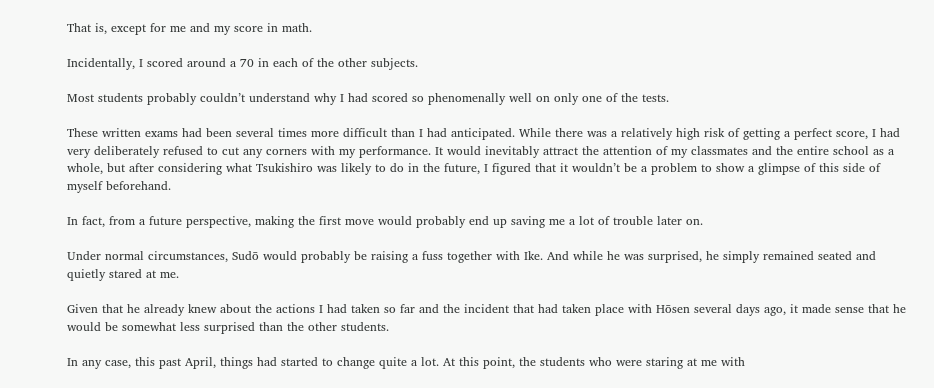That is, except for me and my score in math.

Incidentally, I scored around a 70 in each of the other subjects.

Most students probably couldn’t understand why I had scored so phenomenally well on only one of the tests.

These written exams had been several times more difficult than I had anticipated. While there was a relatively high risk of getting a perfect score, I had very deliberately refused to cut any corners with my performance. It would inevitably attract the attention of my classmates and the entire school as a whole, but after considering what Tsukishiro was likely to do in the future, I figured that it wouldn’t be a problem to show a glimpse of this side of myself beforehand.

In fact, from a future perspective, making the first move would probably end up saving me a lot of trouble later on.

Under normal circumstances, Sudō would probably be raising a fuss together with Ike. And while he was surprised, he simply remained seated and quietly stared at me.

Given that he already knew about the actions I had taken so far and the incident that had taken place with Hōsen several days ago, it made sense that he would be somewhat less surprised than the other students.

In any case, this past April, things had started to change quite a lot. At this point, the students who were staring at me with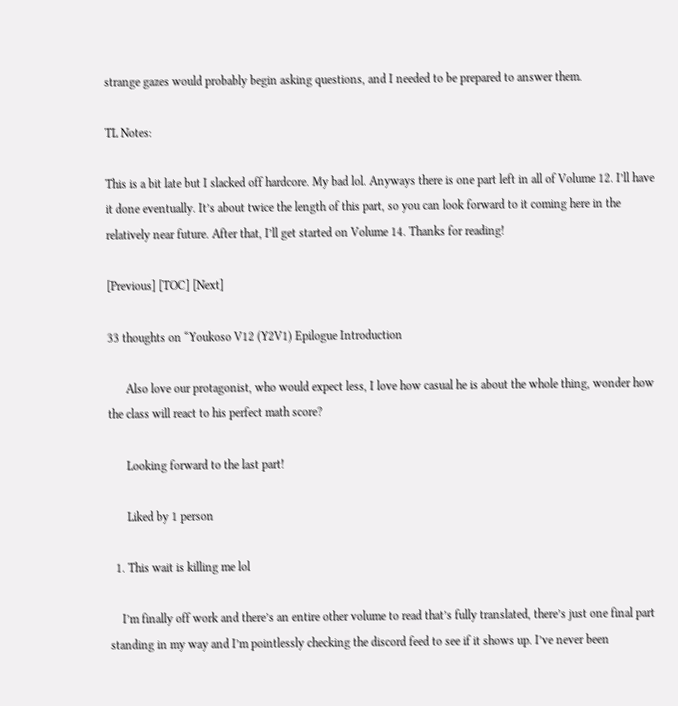strange gazes would probably begin asking questions, and I needed to be prepared to answer them.

TL Notes:

This is a bit late but I slacked off hardcore. My bad lol. Anyways there is one part left in all of Volume 12. I’ll have it done eventually. It’s about twice the length of this part, so you can look forward to it coming here in the relatively near future. After that, I’ll get started on Volume 14. Thanks for reading!

[Previous] [TOC] [Next]

33 thoughts on “Youkoso V12 (Y2V1) Epilogue Introduction

      Also love our protagonist, who would expect less, I love how casual he is about the whole thing, wonder how the class will react to his perfect math score?

      Looking forward to the last part!

      Liked by 1 person

  1. This wait is killing me lol

    I’m finally off work and there’s an entire other volume to read that’s fully translated, there’s just one final part standing in my way and I’m pointlessly checking the discord feed to see if it shows up. I’ve never been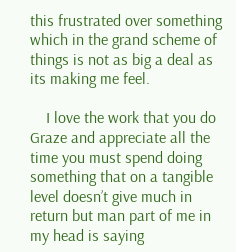this frustrated over something which in the grand scheme of things is not as big a deal as its making me feel.

    I love the work that you do Graze and appreciate all the time you must spend doing something that on a tangible level doesn’t give much in return but man part of me in my head is saying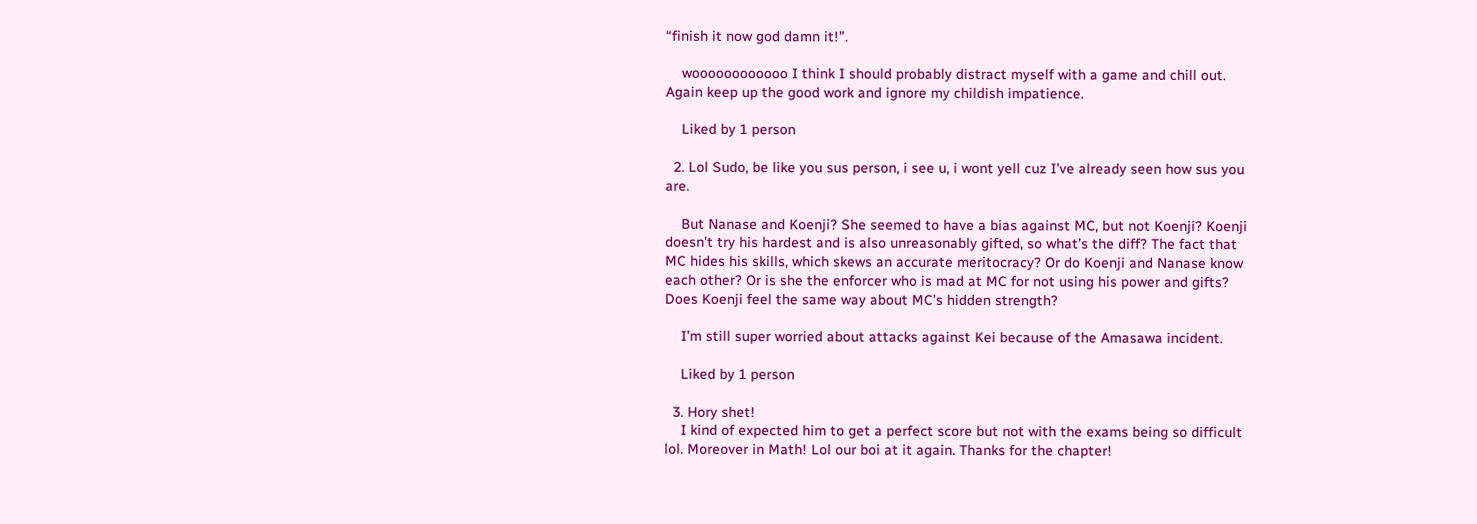“finish it now god damn it!”.

    woooooooooooo I think I should probably distract myself with a game and chill out. Again keep up the good work and ignore my childish impatience.

    Liked by 1 person

  2. Lol Sudo, be like you sus person, i see u, i wont yell cuz I’ve already seen how sus you are.

    But Nanase and Koenji? She seemed to have a bias against MC, but not Koenji? Koenji doesn’t try his hardest and is also unreasonably gifted, so what’s the diff? The fact that MC hides his skills, which skews an accurate meritocracy? Or do Koenji and Nanase know each other? Or is she the enforcer who is mad at MC for not using his power and gifts? Does Koenji feel the same way about MC’s hidden strength?

    I’m still super worried about attacks against Kei because of the Amasawa incident.

    Liked by 1 person

  3. Hory shet!
    I kind of expected him to get a perfect score but not with the exams being so difficult lol. Moreover in Math! Lol our boi at it again. Thanks for the chapter!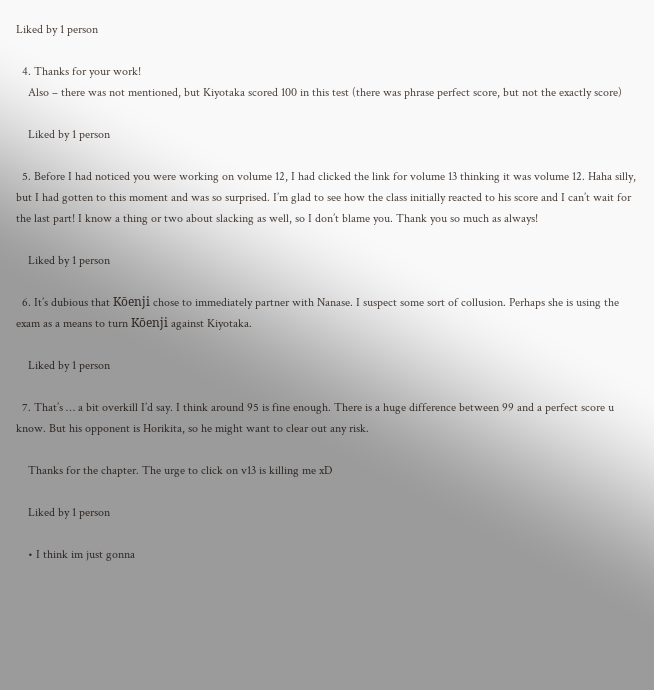Liked by 1 person

  4. Thanks for your work!
    Also – there was not mentioned, but Kiyotaka scored 100 in this test (there was phrase perfect score, but not the exactly score)

    Liked by 1 person

  5. Before I had noticed you were working on volume 12, I had clicked the link for volume 13 thinking it was volume 12. Haha silly, but I had gotten to this moment and was so surprised. I’m glad to see how the class initially reacted to his score and I can’t wait for the last part! I know a thing or two about slacking as well, so I don’t blame you. Thank you so much as always!

    Liked by 1 person

  6. It’s dubious that Kōenji chose to immediately partner with Nanase. I suspect some sort of collusion. Perhaps she is using the exam as a means to turn Kōenji against Kiyotaka.

    Liked by 1 person

  7. That’s … a bit overkill I’d say. I think around 95 is fine enough. There is a huge difference between 99 and a perfect score u know. But his opponent is Horikita, so he might want to clear out any risk.

    Thanks for the chapter. The urge to click on v13 is killing me xD

    Liked by 1 person

    • I think im just gonna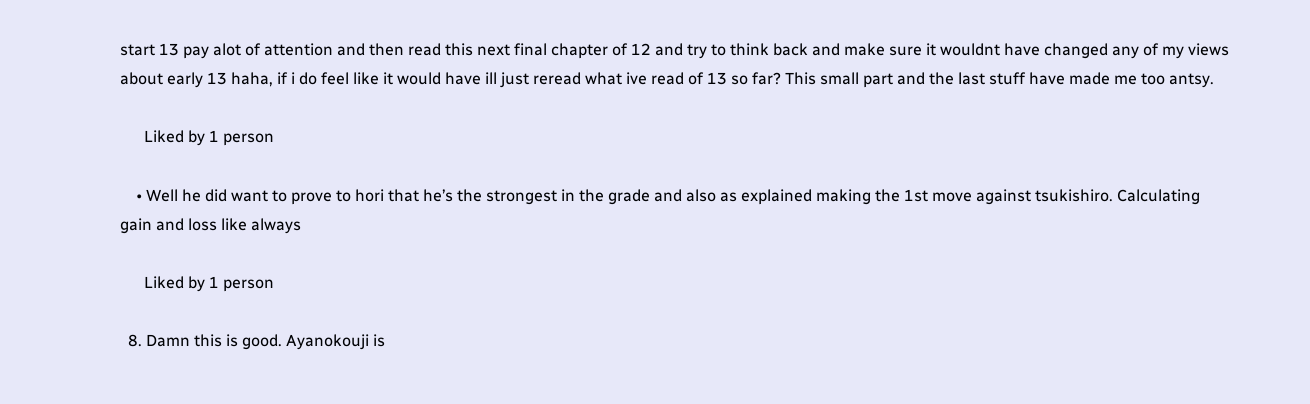start 13 pay alot of attention and then read this next final chapter of 12 and try to think back and make sure it wouldnt have changed any of my views about early 13 haha, if i do feel like it would have ill just reread what ive read of 13 so far? This small part and the last stuff have made me too antsy.

      Liked by 1 person

    • Well he did want to prove to hori that he’s the strongest in the grade and also as explained making the 1st move against tsukishiro. Calculating gain and loss like always

      Liked by 1 person

  8. Damn this is good. Ayanokouji is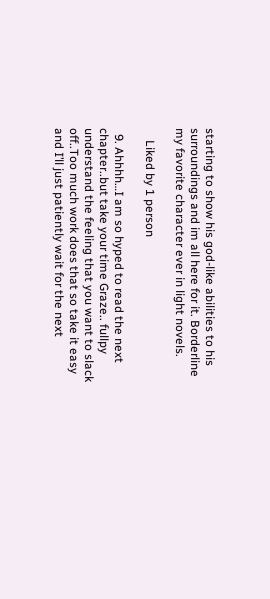starting to show his god-like abilities to his surroundings and im all here for it. Borderline my favorite character ever in light novels.

    Liked by 1 person

  9. Ahhhh…I am so hyped to read the next chapter..but take your time Graze.. fullpy understand the feeling that you want to slack off..Too much work does that so take it easy and I’ll just patiently wait for the next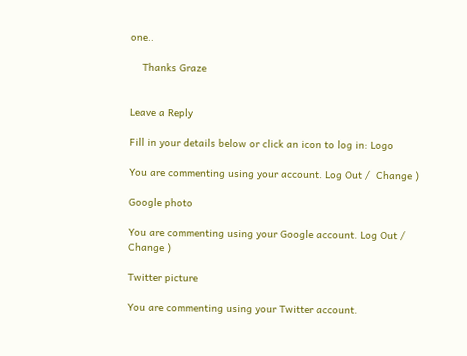one..

    Thanks Graze


Leave a Reply

Fill in your details below or click an icon to log in: Logo

You are commenting using your account. Log Out /  Change )

Google photo

You are commenting using your Google account. Log Out /  Change )

Twitter picture

You are commenting using your Twitter account.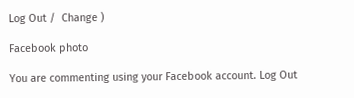Log Out /  Change )

Facebook photo

You are commenting using your Facebook account. Log Out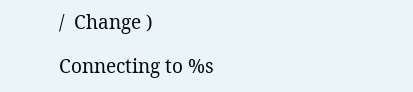/  Change )

Connecting to %s